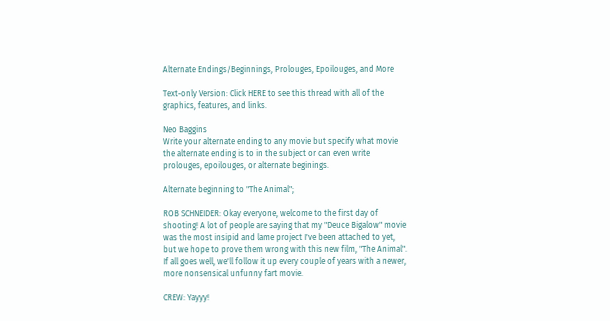Alternate Endings/Beginnings, Prolouges, Epoilouges, and More

Text-only Version: Click HERE to see this thread with all of the graphics, features, and links.

Neo Baggins
Write your alternate ending to any movie but specify what movie the alternate ending is to in the subject or can even write prolouges, epoilouges, or alternate beginings.

Alternate beginning to "The Animal";

ROB SCHNEIDER: Okay everyone, welcome to the first day of shooting! A lot of people are saying that my "Deuce Bigalow" movie was the most insipid and lame project I've been attached to yet, but we hope to prove them wrong with this new film, "The Animal". If all goes well, we'll follow it up every couple of years with a newer, more nonsensical unfunny fart movie.

CREW: Yayyy!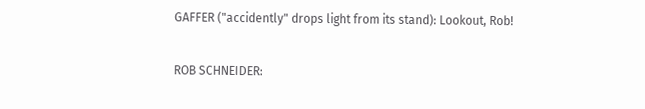GAFFER ("accidently" drops light from its stand): Lookout, Rob!

ROB SCHNEIDER: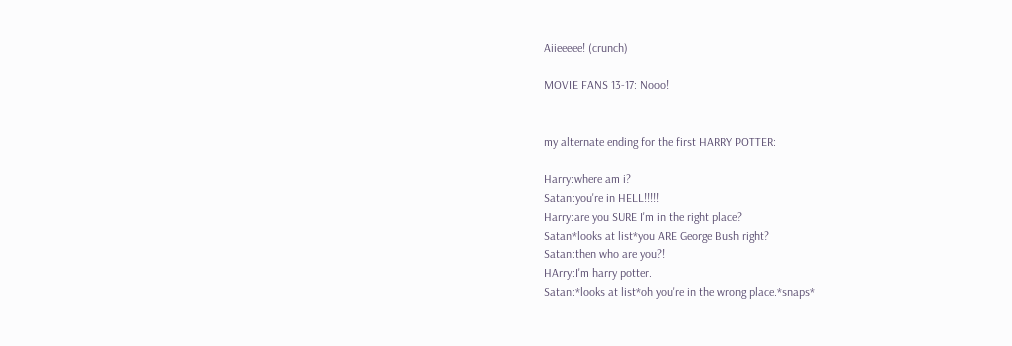Aiieeeee! (crunch)

MOVIE FANS 13-17: Nooo!


my alternate ending for the first HARRY POTTER:

Harry:where am i?
Satan:you're in HELL!!!!!
Harry:are you SURE I'm in the right place?
Satan*looks at list*you ARE George Bush right?
Satan:then who are you?!
HArry:I'm harry potter.
Satan:*looks at list*oh you're in the wrong place.*snaps*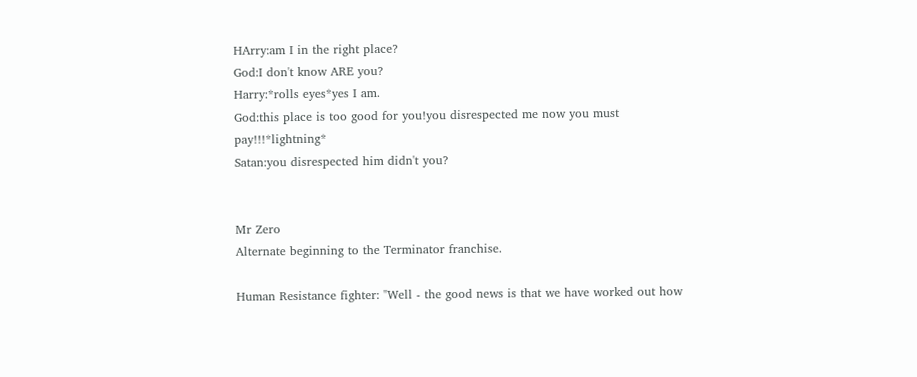HArry:am I in the right place?
God:I don't know ARE you?
Harry:*rolls eyes*yes I am.
God:this place is too good for you!you disrespected me now you must pay!!!*lightning*
Satan:you disrespected him didn't you?


Mr Zero
Alternate beginning to the Terminator franchise.

Human Resistance fighter: "Well - the good news is that we have worked out how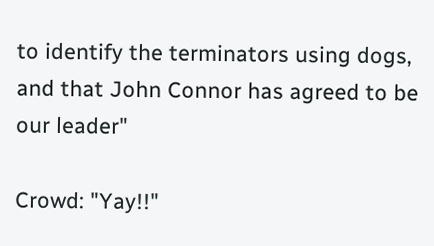to identify the terminators using dogs, and that John Connor has agreed to be our leader"

Crowd: "Yay!!"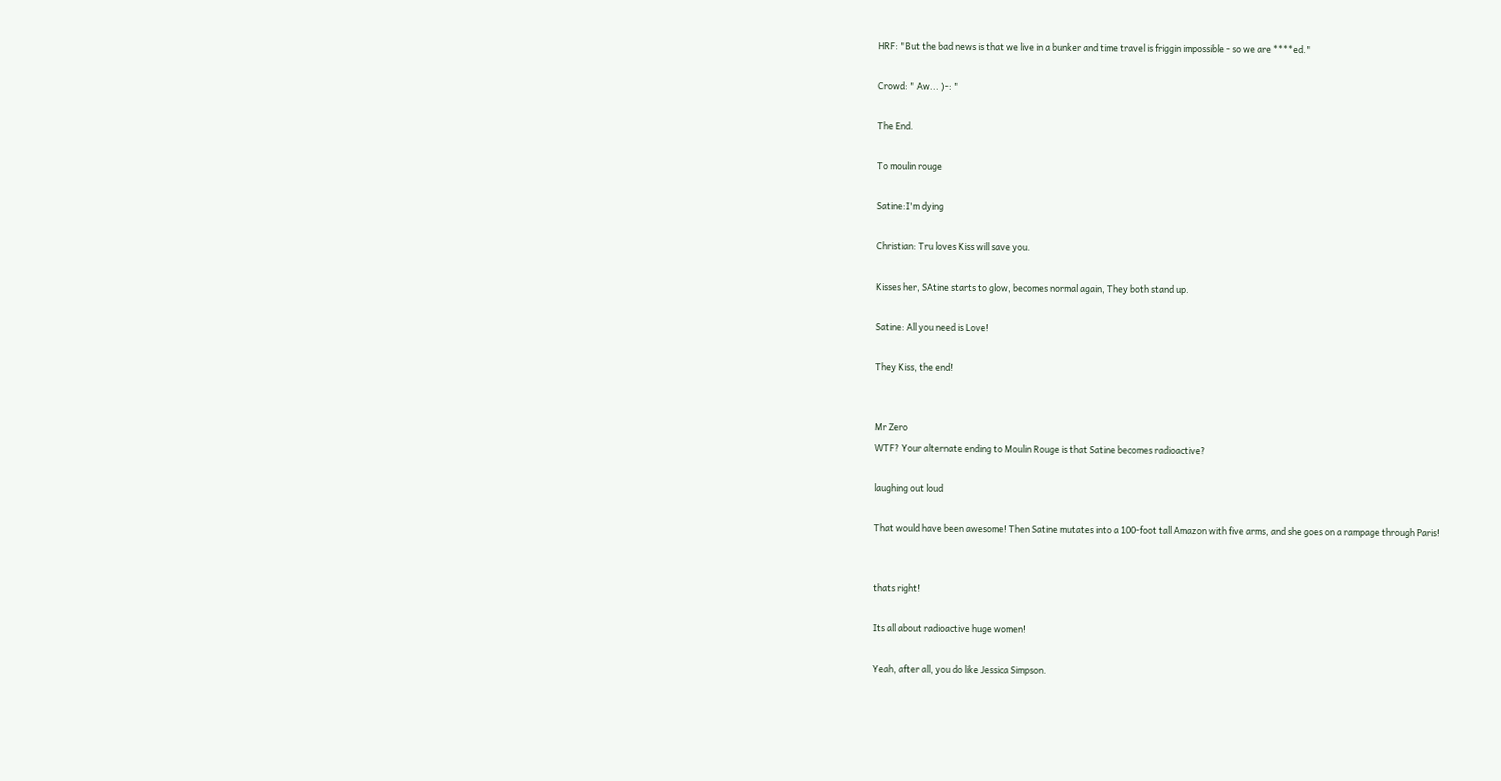HRF: "But the bad news is that we live in a bunker and time travel is friggin impossible - so we are ****ed."

Crowd: " Aw... )-: "

The End.

To moulin rouge

Satine:I'm dying

Christian: Tru loves Kiss will save you.

Kisses her, SAtine starts to glow, becomes normal again, They both stand up.

Satine: All you need is Love!

They Kiss, the end!


Mr Zero
WTF? Your alternate ending to Moulin Rouge is that Satine becomes radioactive?

laughing out loud

That would have been awesome! Then Satine mutates into a 100-foot tall Amazon with five arms, and she goes on a rampage through Paris!


thats right!

Its all about radioactive huge women!

Yeah, after all, you do like Jessica Simpson.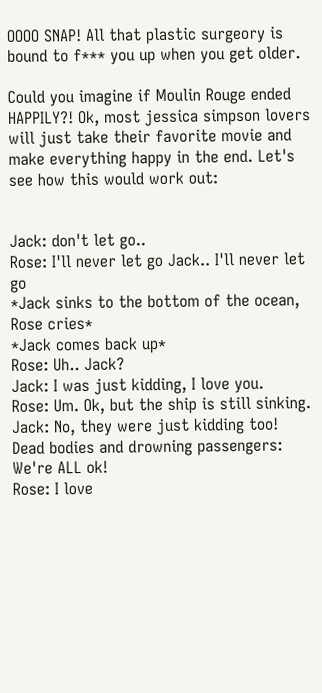OOOO SNAP! All that plastic surgeory is bound to f*** you up when you get older.

Could you imagine if Moulin Rouge ended HAPPILY?! Ok, most jessica simpson lovers will just take their favorite movie and make everything happy in the end. Let's see how this would work out:


Jack: don't let go..
Rose: I'll never let go Jack.. I'll never let go
*Jack sinks to the bottom of the ocean, Rose cries*
*Jack comes back up*
Rose: Uh.. Jack?
Jack: I was just kidding, I love you.
Rose: Um. Ok, but the ship is still sinking.
Jack: No, they were just kidding too!
Dead bodies and drowning passengers: We're ALL ok!
Rose: I love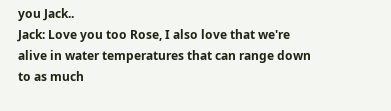you Jack..
Jack: Love you too Rose, I also love that we're alive in water temperatures that can range down to as much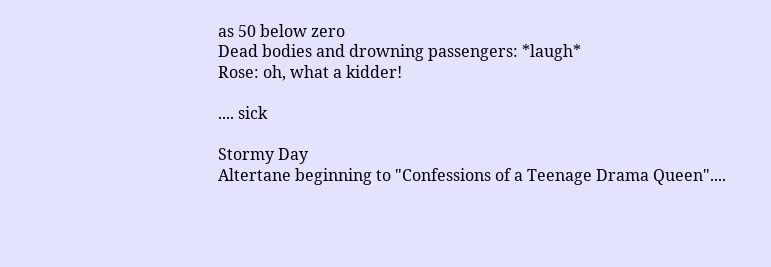as 50 below zero
Dead bodies and drowning passengers: *laugh*
Rose: oh, what a kidder!

.... sick

Stormy Day
Altertane beginning to "Confessions of a Teenage Drama Queen"....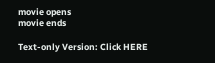movie opens
movie ends

Text-only Version: Click HERE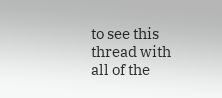to see this thread with all of the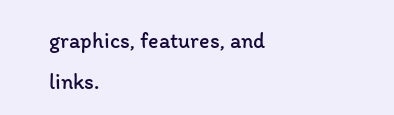graphics, features, and links.